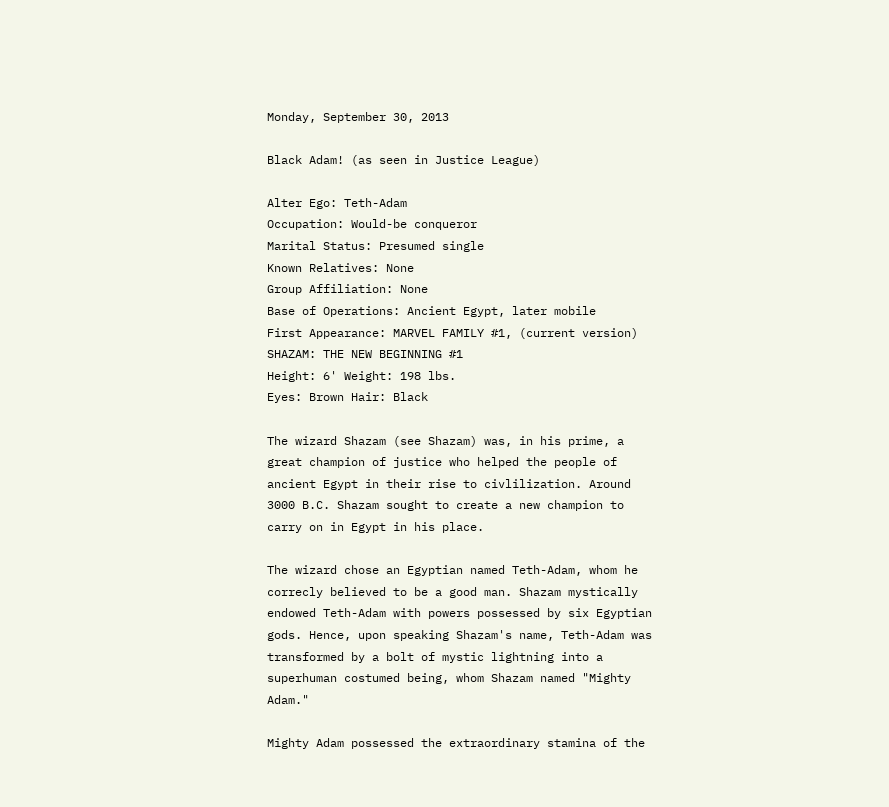Monday, September 30, 2013

Black Adam! (as seen in Justice League)

Alter Ego: Teth-Adam
Occupation: Would-be conqueror
Marital Status: Presumed single
Known Relatives: None
Group Affiliation: None
Base of Operations: Ancient Egypt, later mobile
First Appearance: MARVEL FAMILY #1, (current version) SHAZAM: THE NEW BEGINNING #1
Height: 6' Weight: 198 lbs.
Eyes: Brown Hair: Black

The wizard Shazam (see Shazam) was, in his prime, a great champion of justice who helped the people of ancient Egypt in their rise to civlilization. Around 3000 B.C. Shazam sought to create a new champion to carry on in Egypt in his place.

The wizard chose an Egyptian named Teth-Adam, whom he correcly believed to be a good man. Shazam mystically endowed Teth-Adam with powers possessed by six Egyptian gods. Hence, upon speaking Shazam's name, Teth-Adam was transformed by a bolt of mystic lightning into a superhuman costumed being, whom Shazam named "Mighty Adam."

Mighty Adam possessed the extraordinary stamina of the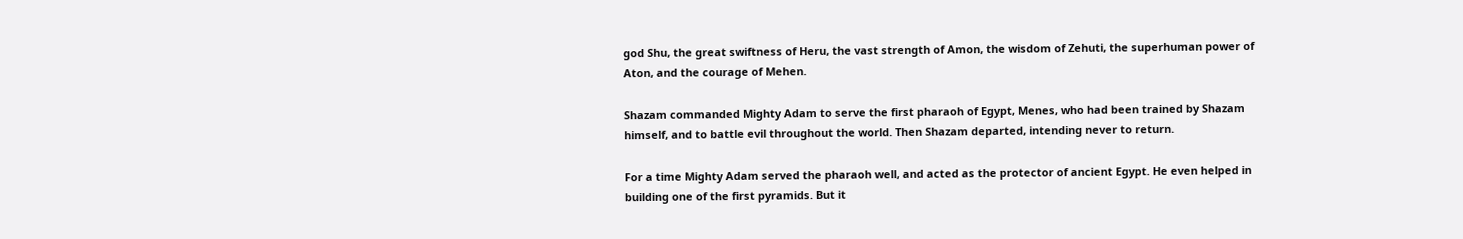god Shu, the great swiftness of Heru, the vast strength of Amon, the wisdom of Zehuti, the superhuman power of Aton, and the courage of Mehen.

Shazam commanded Mighty Adam to serve the first pharaoh of Egypt, Menes, who had been trained by Shazam himself, and to battle evil throughout the world. Then Shazam departed, intending never to return.

For a time Mighty Adam served the pharaoh well, and acted as the protector of ancient Egypt. He even helped in building one of the first pyramids. But it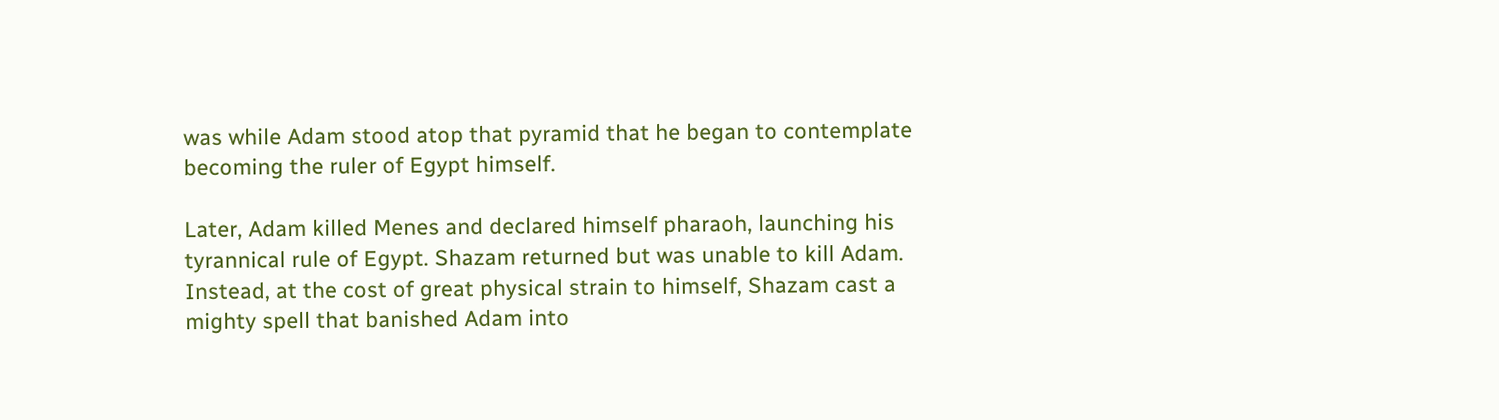was while Adam stood atop that pyramid that he began to contemplate becoming the ruler of Egypt himself.

Later, Adam killed Menes and declared himself pharaoh, launching his tyrannical rule of Egypt. Shazam returned but was unable to kill Adam. Instead, at the cost of great physical strain to himself, Shazam cast a mighty spell that banished Adam into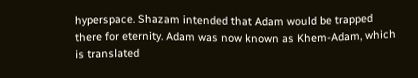hyperspace. Shazam intended that Adam would be trapped there for eternity. Adam was now known as Khem-Adam, which is translated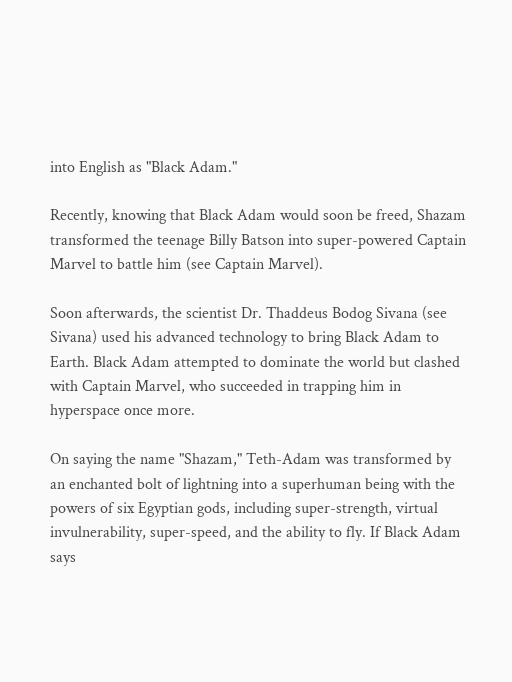into English as "Black Adam."

Recently, knowing that Black Adam would soon be freed, Shazam transformed the teenage Billy Batson into super-powered Captain Marvel to battle him (see Captain Marvel).

Soon afterwards, the scientist Dr. Thaddeus Bodog Sivana (see Sivana) used his advanced technology to bring Black Adam to Earth. Black Adam attempted to dominate the world but clashed with Captain Marvel, who succeeded in trapping him in hyperspace once more.

On saying the name "Shazam," Teth-Adam was transformed by an enchanted bolt of lightning into a superhuman being with the powers of six Egyptian gods, including super-strength, virtual invulnerability, super-speed, and the ability to fly. If Black Adam says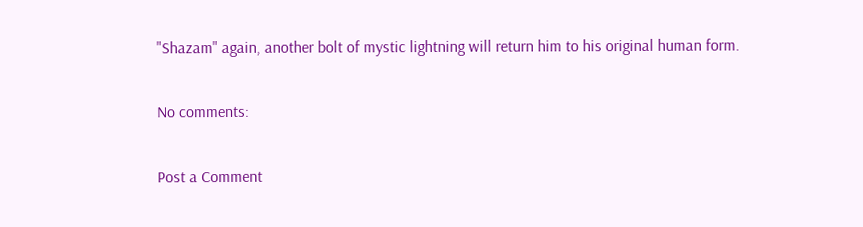"Shazam" again, another bolt of mystic lightning will return him to his original human form.

No comments:

Post a Comment